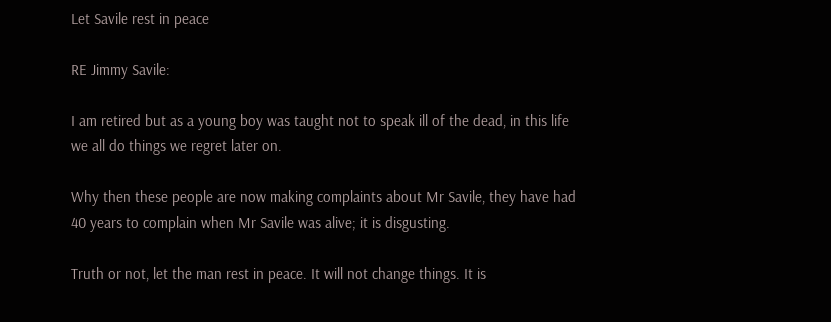Let Savile rest in peace

RE Jimmy Savile:

I am retired but as a young boy was taught not to speak ill of the dead, in this life we all do things we regret later on.

Why then these people are now making complaints about Mr Savile, they have had 40 years to complain when Mr Savile was alive; it is disgusting.

Truth or not, let the man rest in peace. It will not change things. It is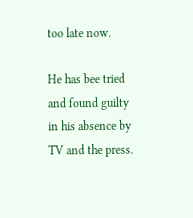too late now.

He has bee tried and found guilty in his absence by TV and the press.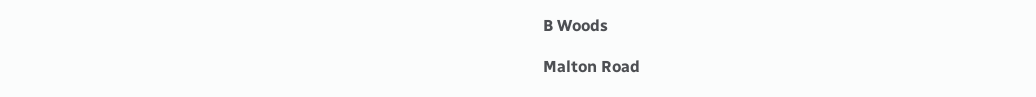B Woods

Malton Road